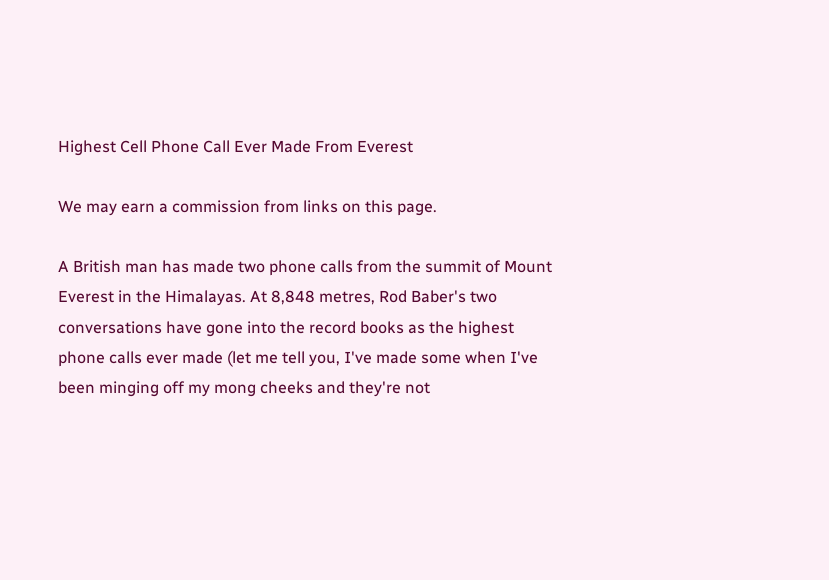Highest Cell Phone Call Ever Made From Everest

We may earn a commission from links on this page.

A British man has made two phone calls from the summit of Mount Everest in the Himalayas. At 8,848 metres, Rod Baber's two conversations have gone into the record books as the highest phone calls ever made (let me tell you, I've made some when I've been minging off my mong cheeks and they're not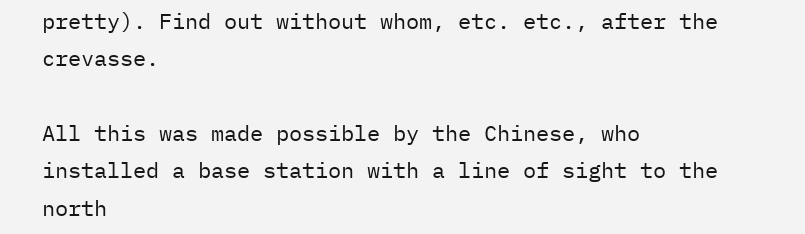pretty). Find out without whom, etc. etc., after the crevasse.

All this was made possible by the Chinese, who installed a base station with a line of sight to the north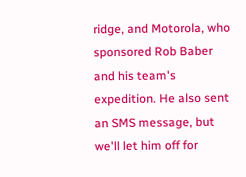ridge, and Motorola, who sponsored Rob Baber and his team's expedition. He also sent an SMS message, but we'll let him off for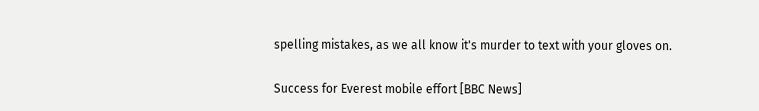spelling mistakes, as we all know it's murder to text with your gloves on.

Success for Everest mobile effort [BBC News]